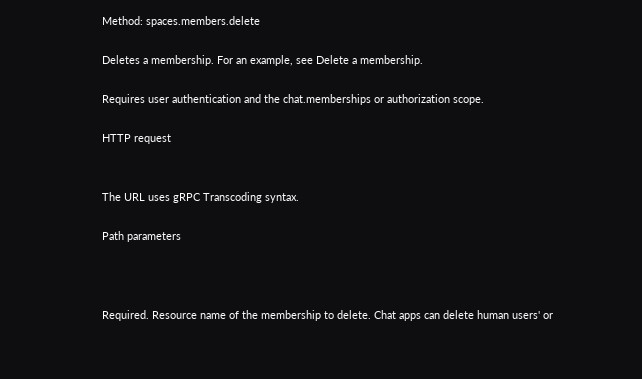Method: spaces.members.delete

Deletes a membership. For an example, see Delete a membership.

Requires user authentication and the chat.memberships or authorization scope.

HTTP request


The URL uses gRPC Transcoding syntax.

Path parameters



Required. Resource name of the membership to delete. Chat apps can delete human users' or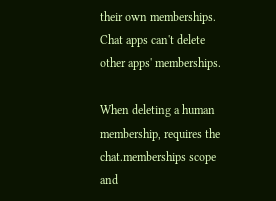their own memberships. Chat apps can't delete other apps' memberships.

When deleting a human membership, requires the chat.memberships scope and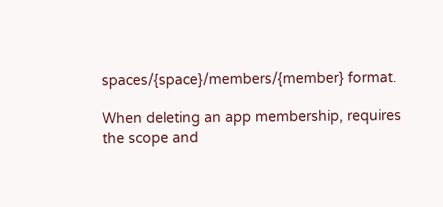spaces/{space}/members/{member} format.

When deleting an app membership, requires the scope and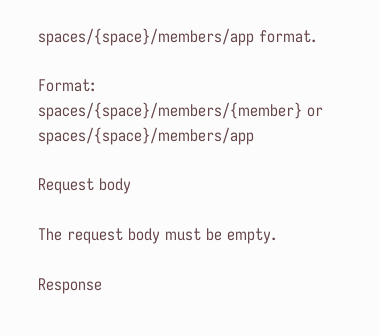spaces/{space}/members/app format.

Format: spaces/{space}/members/{member} or spaces/{space}/members/app

Request body

The request body must be empty.

Response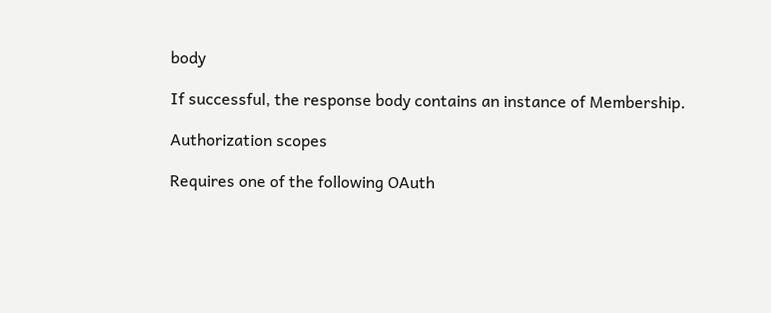body

If successful, the response body contains an instance of Membership.

Authorization scopes

Requires one of the following OAuth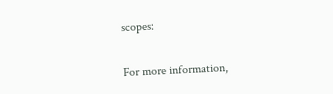scopes:


For more information,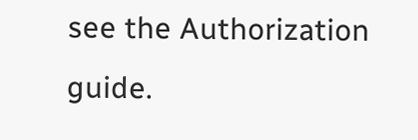see the Authorization guide.